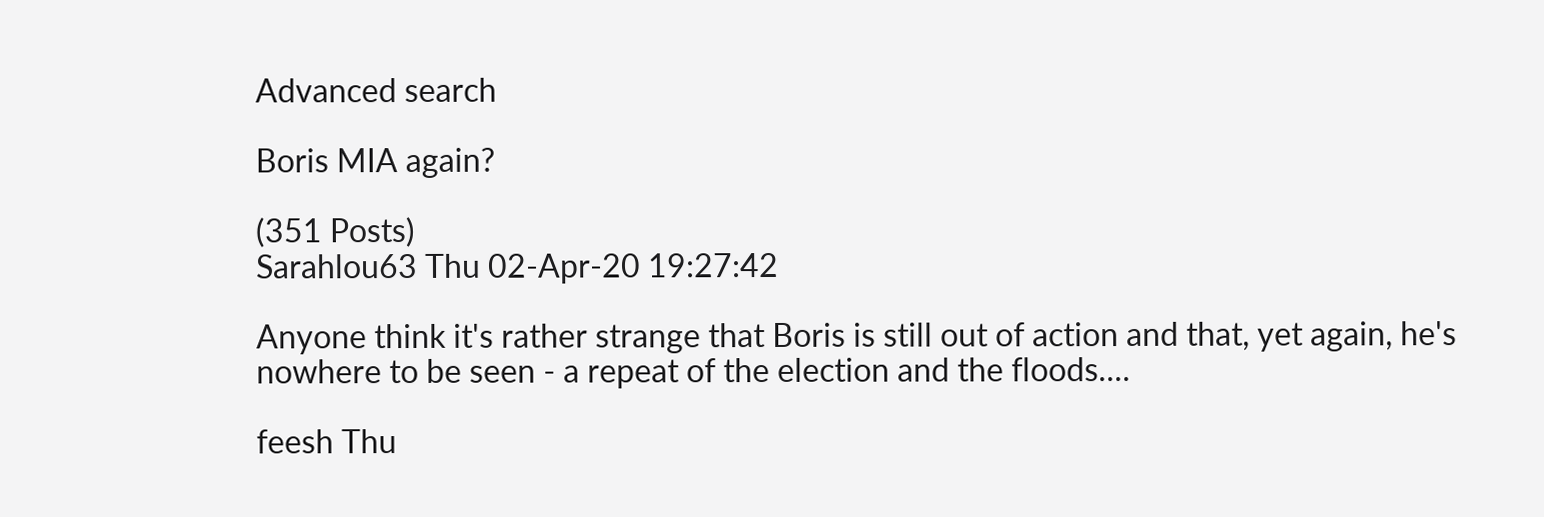Advanced search

Boris MIA again?

(351 Posts)
Sarahlou63 Thu 02-Apr-20 19:27:42

Anyone think it's rather strange that Boris is still out of action and that, yet again, he's nowhere to be seen - a repeat of the election and the floods....

feesh Thu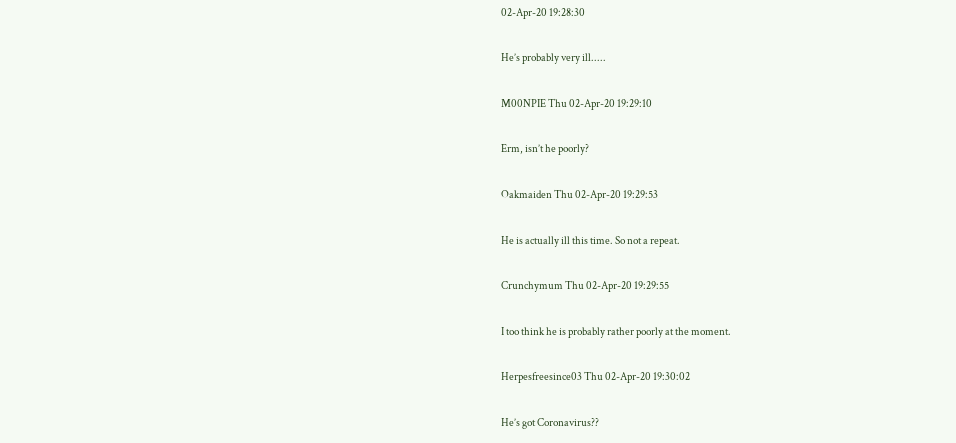02-Apr-20 19:28:30

He’s probably very ill.....

M00NPIE Thu 02-Apr-20 19:29:10

Erm, isn’t he poorly?

Oakmaiden Thu 02-Apr-20 19:29:53

He is actually ill this time. So not a repeat.

Crunchymum Thu 02-Apr-20 19:29:55

I too think he is probably rather poorly at the moment.

Herpesfreesince03 Thu 02-Apr-20 19:30:02

He’s got Coronavirus??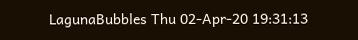LagunaBubbles Thu 02-Apr-20 19:31:13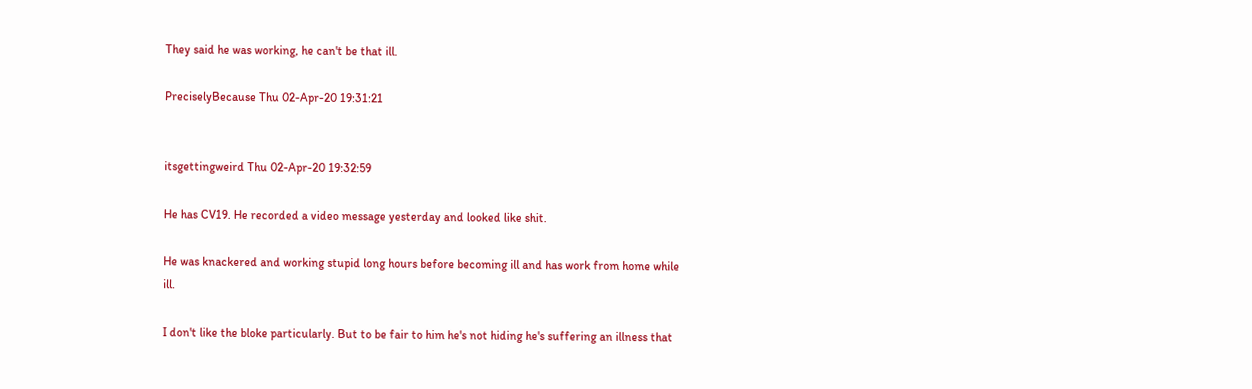They said he was working, he can't be that ill.

PreciselyBecause Thu 02-Apr-20 19:31:21


itsgettingweird Thu 02-Apr-20 19:32:59

He has CV19. He recorded a video message yesterday and looked like shit.

He was knackered and working stupid long hours before becoming ill and has work from home while ill.

I don't like the bloke particularly. But to be fair to him he's not hiding he's suffering an illness that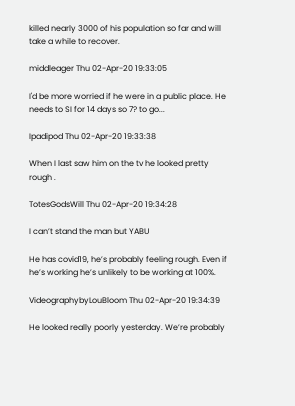killed nearly 3000 of his population so far and will take a while to recover.

middleager Thu 02-Apr-20 19:33:05

I'd be more worried if he were in a public place. He needs to SI for 14 days so 7? to go...

Ipadipod Thu 02-Apr-20 19:33:38

When I last saw him on the tv he looked pretty rough .

TotesGodsWill Thu 02-Apr-20 19:34:28

I can’t stand the man but YABU

He has covid19, he’s probably feeling rough. Even if he’s working he’s unlikely to be working at 100%.

VideographybyLouBloom Thu 02-Apr-20 19:34:39

He looked really poorly yesterday. We’re probably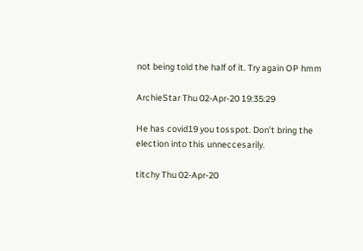not being told the half of it. Try again OP hmm

ArchieStar Thu 02-Apr-20 19:35:29

He has covid19 you tosspot. Don’t bring the election into this unneccesarily.

titchy Thu 02-Apr-20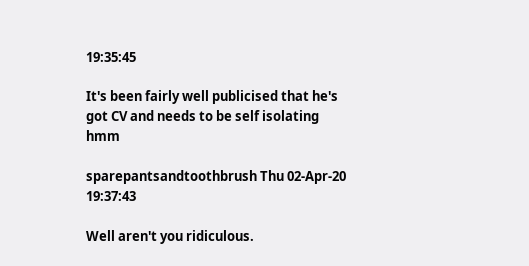19:35:45

It's been fairly well publicised that he's got CV and needs to be self isolating hmm

sparepantsandtoothbrush Thu 02-Apr-20 19:37:43

Well aren't you ridiculous.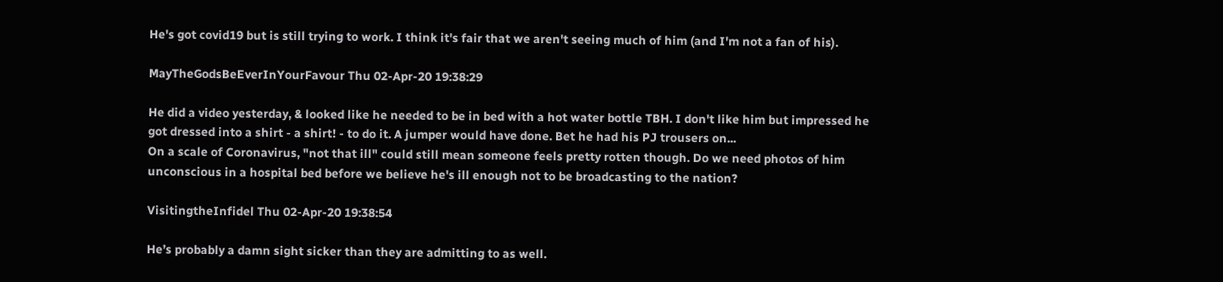He's got covid19 but is still trying to work. I think it's fair that we aren't seeing much of him (and I'm not a fan of his).

MayTheGodsBeEverInYourFavour Thu 02-Apr-20 19:38:29

He did a video yesterday, & looked like he needed to be in bed with a hot water bottle TBH. I don't like him but impressed he got dressed into a shirt - a shirt! - to do it. A jumper would have done. Bet he had his PJ trousers on...
On a scale of Coronavirus, "not that ill" could still mean someone feels pretty rotten though. Do we need photos of him unconscious in a hospital bed before we believe he's ill enough not to be broadcasting to the nation?

VisitingtheInfidel Thu 02-Apr-20 19:38:54

He’s probably a damn sight sicker than they are admitting to as well.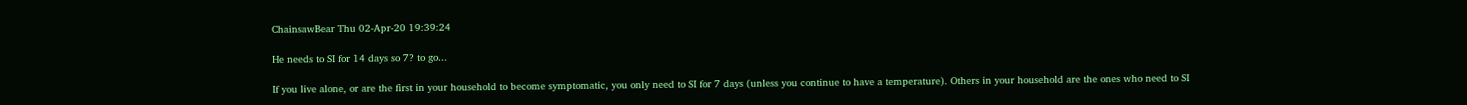ChainsawBear Thu 02-Apr-20 19:39:24

He needs to SI for 14 days so 7? to go...

If you live alone, or are the first in your household to become symptomatic, you only need to SI for 7 days (unless you continue to have a temperature). Others in your household are the ones who need to SI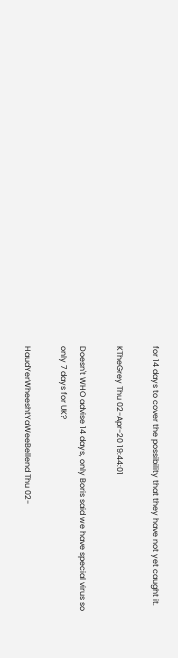for 14 days to cover the possibility that they have not yet caught it.

KTheGrey Thu 02-Apr-20 19:44:01

Doesn't WHO advise 14 days, only Boris said we have special virus so only 7 days for UK?

HaudYerWheeshtYaWeeBellend Thu 02-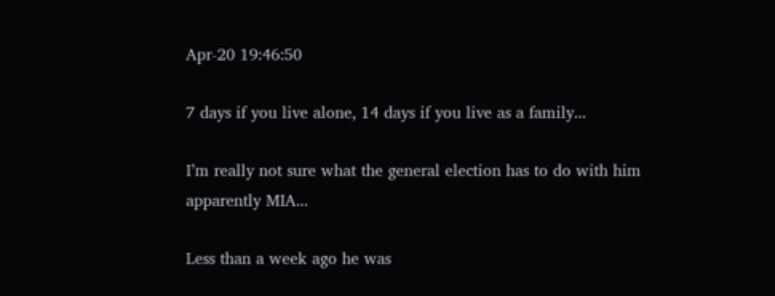Apr-20 19:46:50

7 days if you live alone, 14 days if you live as a family...

I’m really not sure what the general election has to do with him apparently MIA...

Less than a week ago he was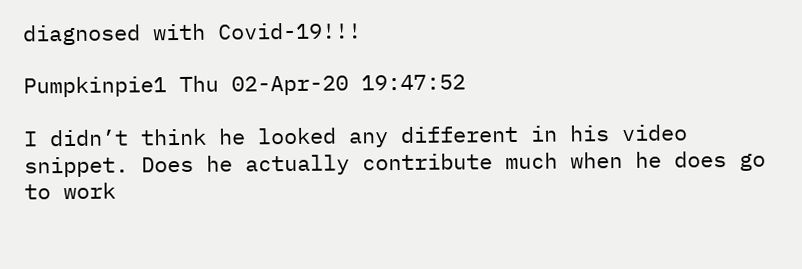diagnosed with Covid-19!!!

Pumpkinpie1 Thu 02-Apr-20 19:47:52

I didn’t think he looked any different in his video snippet. Does he actually contribute much when he does go to work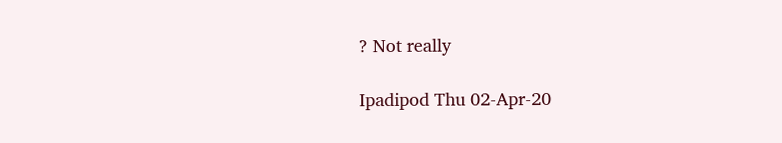? Not really

Ipadipod Thu 02-Apr-20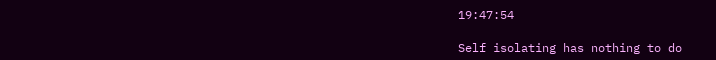19:47:54

Self isolating has nothing to do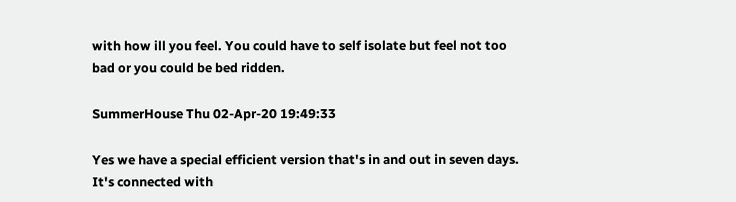with how ill you feel. You could have to self isolate but feel not too bad or you could be bed ridden.

SummerHouse Thu 02-Apr-20 19:49:33

Yes we have a special efficient version that's in and out in seven days. It's connected with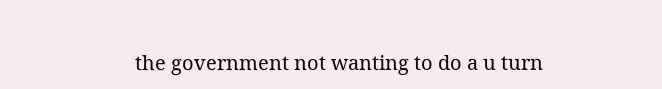the government not wanting to do a u turn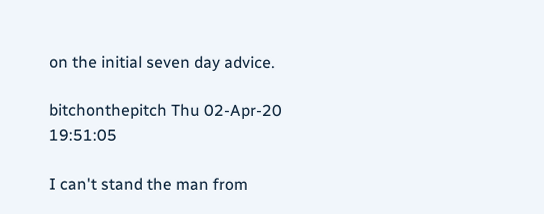on the initial seven day advice.

bitchonthepitch Thu 02-Apr-20 19:51:05

I can't stand the man from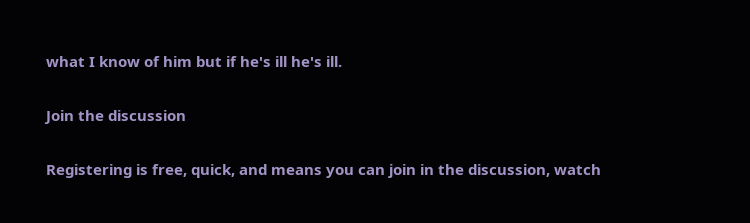what I know of him but if he's ill he's ill.

Join the discussion

Registering is free, quick, and means you can join in the discussion, watch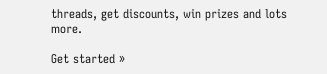threads, get discounts, win prizes and lots more.

Get started »